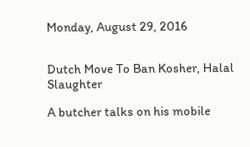Monday, August 29, 2016


Dutch Move To Ban Kosher, Halal Slaughter

A butcher talks on his mobile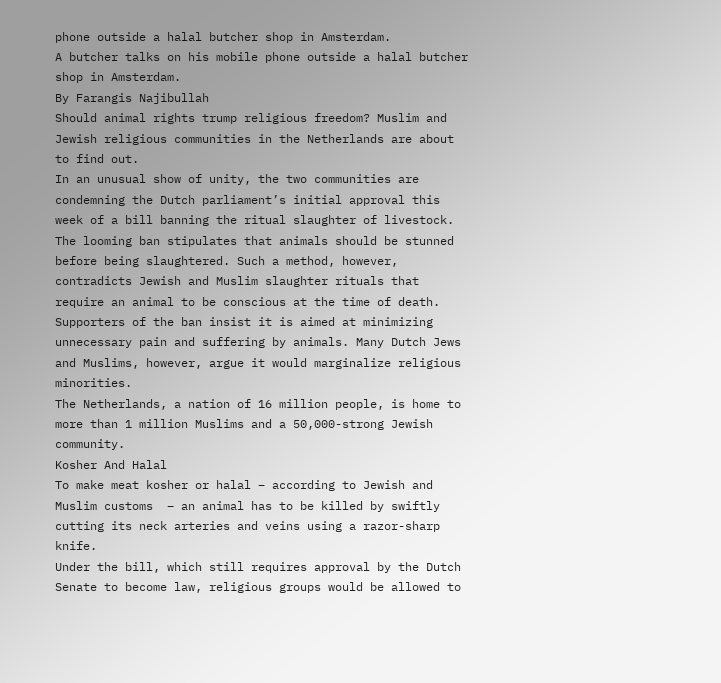phone outside a halal butcher shop in Amsterdam.
A butcher talks on his mobile phone outside a halal butcher shop in Amsterdam.
By Farangis Najibullah
Should animal rights trump religious freedom? Muslim and Jewish religious communities in the Netherlands are about to find out.
In an unusual show of unity, the two communities are condemning the Dutch parliament’s initial approval this week of a bill banning the ritual slaughter of livestock.
The looming ban stipulates that animals should be stunned before being slaughtered. Such a method, however, contradicts Jewish and Muslim slaughter rituals that require an animal to be conscious at the time of death.
Supporters of the ban insist it is aimed at minimizing unnecessary pain and suffering by animals. Many Dutch Jews and Muslims, however, argue it would marginalize religious minorities.
The Netherlands, a nation of 16 million people, is home to more than 1 million Muslims and a 50,000-strong Jewish community.
Kosher And Halal
To make meat kosher or halal – according to Jewish and Muslim customs  – an animal has to be killed by swiftly cutting its neck arteries and veins using a razor-sharp knife.
Under the bill, which still requires approval by the Dutch Senate to become law, religious groups would be allowed to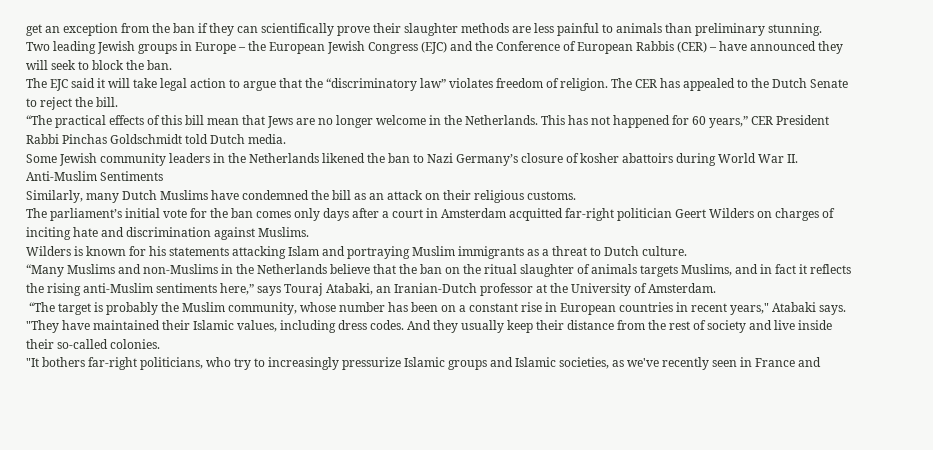get an exception from the ban if they can scientifically prove their slaughter methods are less painful to animals than preliminary stunning.
Two leading Jewish groups in Europe – the European Jewish Congress (EJC) and the Conference of European Rabbis (CER) – have announced they will seek to block the ban.
The EJC said it will take legal action to argue that the “discriminatory law” violates freedom of religion. The CER has appealed to the Dutch Senate to reject the bill.
“The practical effects of this bill mean that Jews are no longer welcome in the Netherlands. This has not happened for 60 years,” CER President Rabbi Pinchas Goldschmidt told Dutch media.
Some Jewish community leaders in the Netherlands likened the ban to Nazi Germany’s closure of kosher abattoirs during World War II.
Anti-Muslim Sentiments
Similarly, many Dutch Muslims have condemned the bill as an attack on their religious customs.
The parliament’s initial vote for the ban comes only days after a court in Amsterdam acquitted far-right politician Geert Wilders on charges of inciting hate and discrimination against Muslims.
Wilders is known for his statements attacking Islam and portraying Muslim immigrants as a threat to Dutch culture.
“Many Muslims and non-Muslims in the Netherlands believe that the ban on the ritual slaughter of animals targets Muslims, and in fact it reflects the rising anti-Muslim sentiments here,” says Touraj Atabaki, an Iranian-Dutch professor at the University of Amsterdam.
 “The target is probably the Muslim community, whose number has been on a constant rise in European countries in recent years," Atabaki says. "They have maintained their Islamic values, including dress codes. And they usually keep their distance from the rest of society and live inside their so-called colonies.
"It bothers far-right politicians, who try to increasingly pressurize Islamic groups and Islamic societies, as we've recently seen in France and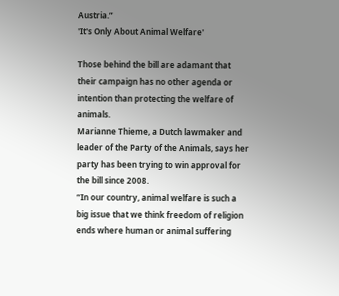Austria.”
'It's Only About Animal Welfare'

Those behind the bill are adamant that their campaign has no other agenda or intention than protecting the welfare of animals.
Marianne Thieme, a Dutch lawmaker and leader of the Party of the Animals, says her party has been trying to win approval for the bill since 2008.
“In our country, animal welfare is such a big issue that we think freedom of religion ends where human or animal suffering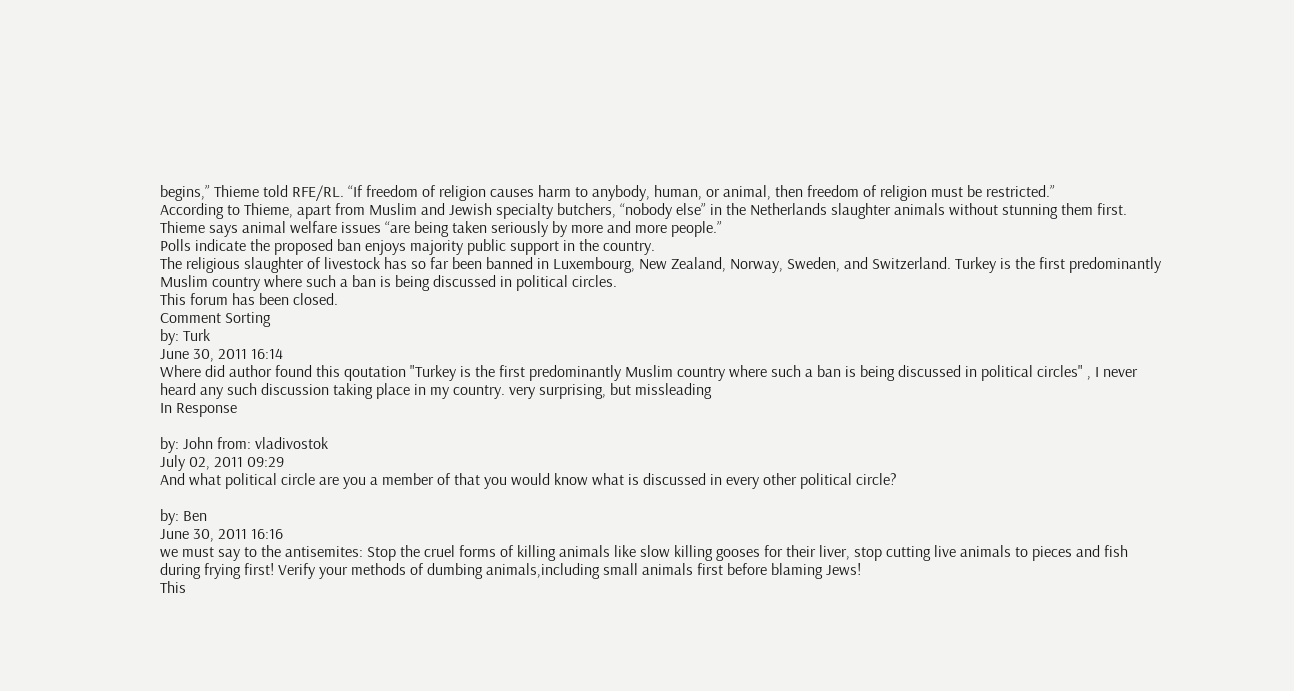begins,” Thieme told RFE/RL. “If freedom of religion causes harm to anybody, human, or animal, then freedom of religion must be restricted.”
According to Thieme, apart from Muslim and Jewish specialty butchers, “nobody else” in the Netherlands slaughter animals without stunning them first.
Thieme says animal welfare issues “are being taken seriously by more and more people.”
Polls indicate the proposed ban enjoys majority public support in the country.
The religious slaughter of livestock has so far been banned in Luxembourg, New Zealand, Norway, Sweden, and Switzerland. Turkey is the first predominantly Muslim country where such a ban is being discussed in political circles.
This forum has been closed.
Comment Sorting
by: Turk
June 30, 2011 16:14
Where did author found this qoutation "Turkey is the first predominantly Muslim country where such a ban is being discussed in political circles" , I never heard any such discussion taking place in my country. very surprising, but missleading
In Response

by: John from: vladivostok
July 02, 2011 09:29
And what political circle are you a member of that you would know what is discussed in every other political circle?

by: Ben
June 30, 2011 16:16
we must say to the antisemites: Stop the cruel forms of killing animals like slow killing gooses for their liver, stop cutting live animals to pieces and fish during frying first! Verify your methods of dumbing animals,including small animals first before blaming Jews!
This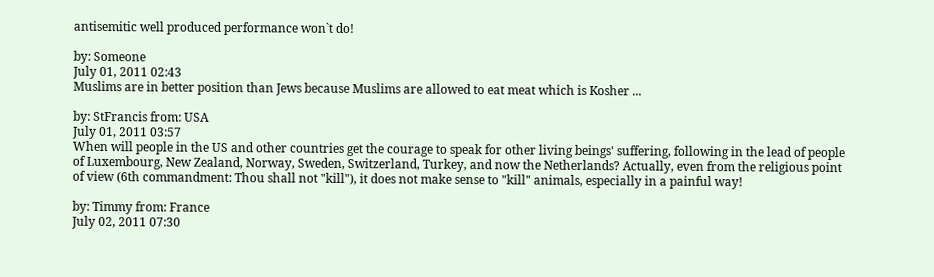antisemitic well produced performance won`t do!

by: Someone
July 01, 2011 02:43
Muslims are in better position than Jews because Muslims are allowed to eat meat which is Kosher ...

by: StFrancis from: USA
July 01, 2011 03:57
When will people in the US and other countries get the courage to speak for other living beings' suffering, following in the lead of people of Luxembourg, New Zealand, Norway, Sweden, Switzerland, Turkey, and now the Netherlands? Actually, even from the religious point of view (6th commandment: Thou shall not "kill"), it does not make sense to "kill" animals, especially in a painful way!

by: Timmy from: France
July 02, 2011 07:30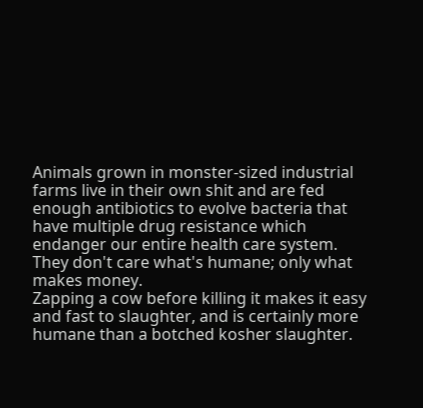Animals grown in monster-sized industrial farms live in their own shit and are fed enough antibiotics to evolve bacteria that have multiple drug resistance which endanger our entire health care system.
They don't care what's humane; only what makes money.
Zapping a cow before killing it makes it easy and fast to slaughter, and is certainly more humane than a botched kosher slaughter.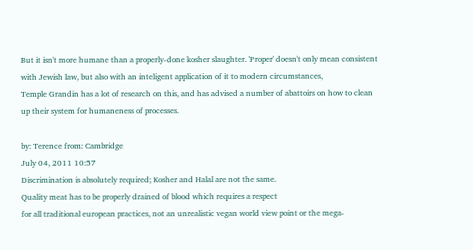But it isn't more humane than a properly-done kosher slaughter. 'Proper' doesn't only mean consistent with Jewish law, but also with an inteligent application of it to modern circumstances,
Temple Grandin has a lot of research on this, and has advised a number of abattoirs on how to clean up their system for humaneness of processes.

by: Terence from: Cambridge
July 04, 2011 10:57
Discrimination is absolutely required; Kosher and Halal are not the same.
Quality meat has to be properly drained of blood which requires a respect
for all traditional european practices, not an unrealistic vegan world view point or the mega-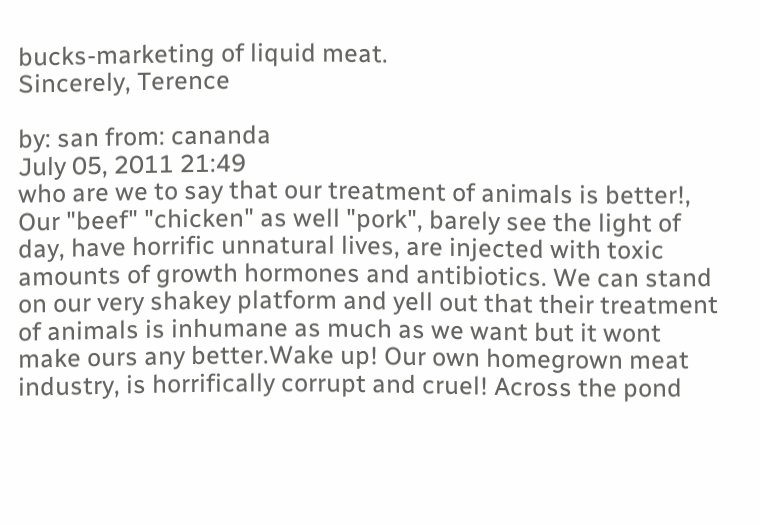bucks-marketing of liquid meat.
Sincerely, Terence

by: san from: cananda
July 05, 2011 21:49
who are we to say that our treatment of animals is better!,
Our "beef" "chicken" as well "pork", barely see the light of day, have horrific unnatural lives, are injected with toxic amounts of growth hormones and antibiotics. We can stand on our very shakey platform and yell out that their treatment of animals is inhumane as much as we want but it wont make ours any better.Wake up! Our own homegrown meat industry, is horrifically corrupt and cruel! Across the pond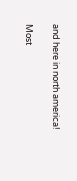and here in north america!

Most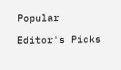Popular

Editor's Picks